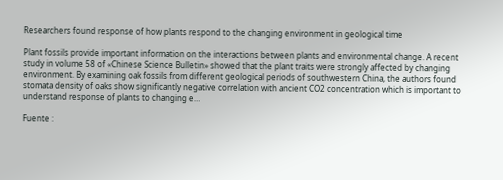Researchers found response of how plants respond to the changing environment in geological time

Plant fossils provide important information on the interactions between plants and environmental change. A recent study in volume 58 of «Chinese Science Bulletin» showed that the plant traits were strongly affected by changing environment. By examining oak fossils from different geological periods of southwestern China, the authors found stomata density of oaks show significantly negative correlation with ancient CO2 concentration which is important to understand response of plants to changing e…

Fuente :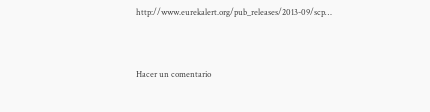http://www.eurekalert.org/pub_releases/2013-09/scp…



Hacer un comentario